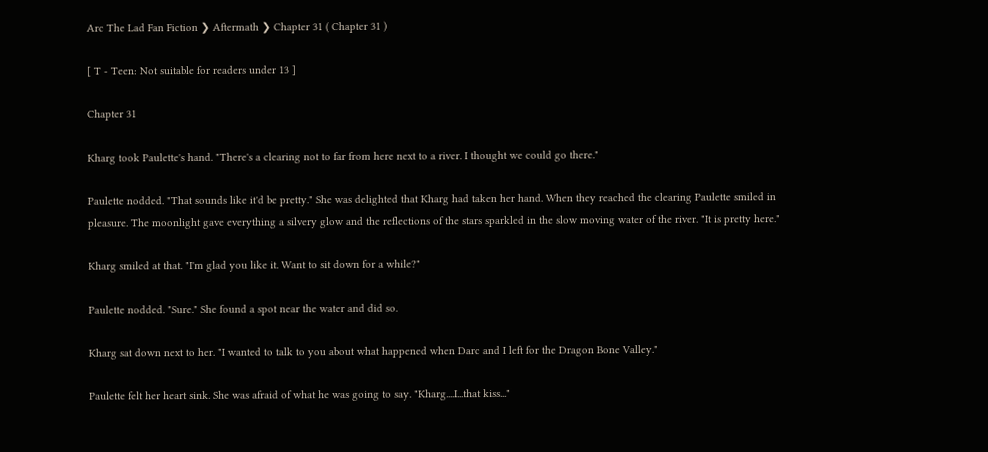Arc The Lad Fan Fiction ❯ Aftermath ❯ Chapter 31 ( Chapter 31 )

[ T - Teen: Not suitable for readers under 13 ]

Chapter 31

Kharg took Paulette's hand. "There's a clearing not to far from here next to a river. I thought we could go there."

Paulette nodded. "That sounds like it'd be pretty." She was delighted that Kharg had taken her hand. When they reached the clearing Paulette smiled in pleasure. The moonlight gave everything a silvery glow and the reflections of the stars sparkled in the slow moving water of the river. "It is pretty here."

Kharg smiled at that. "I'm glad you like it. Want to sit down for a while?"

Paulette nodded. "Sure." She found a spot near the water and did so.

Kharg sat down next to her. "I wanted to talk to you about what happened when Darc and I left for the Dragon Bone Valley."

Paulette felt her heart sink. She was afraid of what he was going to say. "Kharg....I...that kiss..."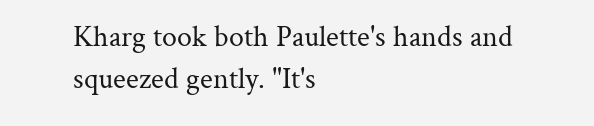Kharg took both Paulette's hands and squeezed gently. "It's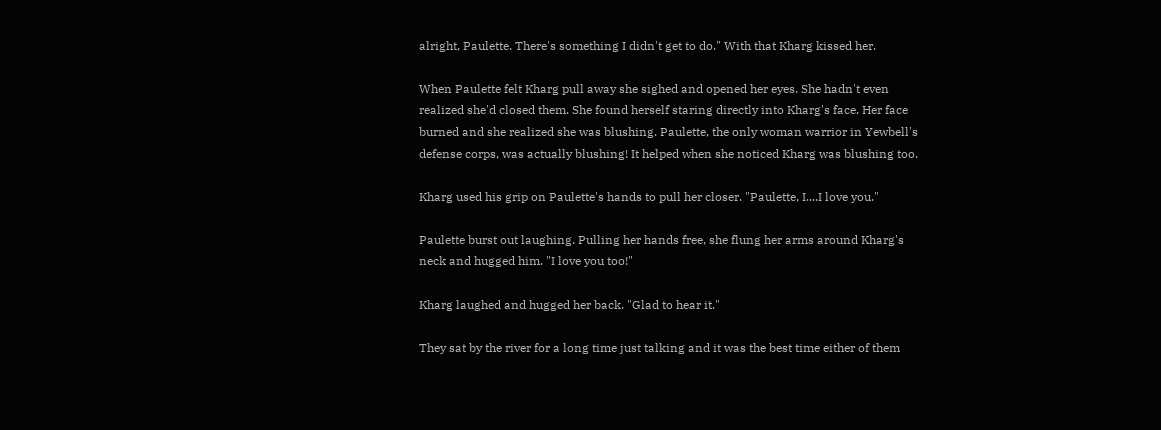alright, Paulette. There's something I didn't get to do." With that Kharg kissed her.

When Paulette felt Kharg pull away she sighed and opened her eyes. She hadn't even realized she'd closed them. She found herself staring directly into Kharg's face. Her face burned and she realized she was blushing. Paulette, the only woman warrior in Yewbell's defense corps, was actually blushing! It helped when she noticed Kharg was blushing too.

Kharg used his grip on Paulette's hands to pull her closer. "Paulette, I....I love you."

Paulette burst out laughing. Pulling her hands free, she flung her arms around Kharg's neck and hugged him. "I love you too!"

Kharg laughed and hugged her back. "Glad to hear it."

They sat by the river for a long time just talking and it was the best time either of them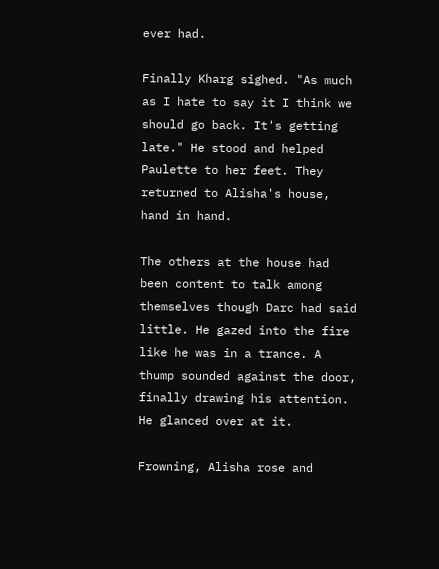ever had.

Finally Kharg sighed. "As much as I hate to say it I think we should go back. It's getting late." He stood and helped Paulette to her feet. They returned to Alisha's house, hand in hand.

The others at the house had been content to talk among themselves though Darc had said little. He gazed into the fire like he was in a trance. A thump sounded against the door, finally drawing his attention. He glanced over at it.

Frowning, Alisha rose and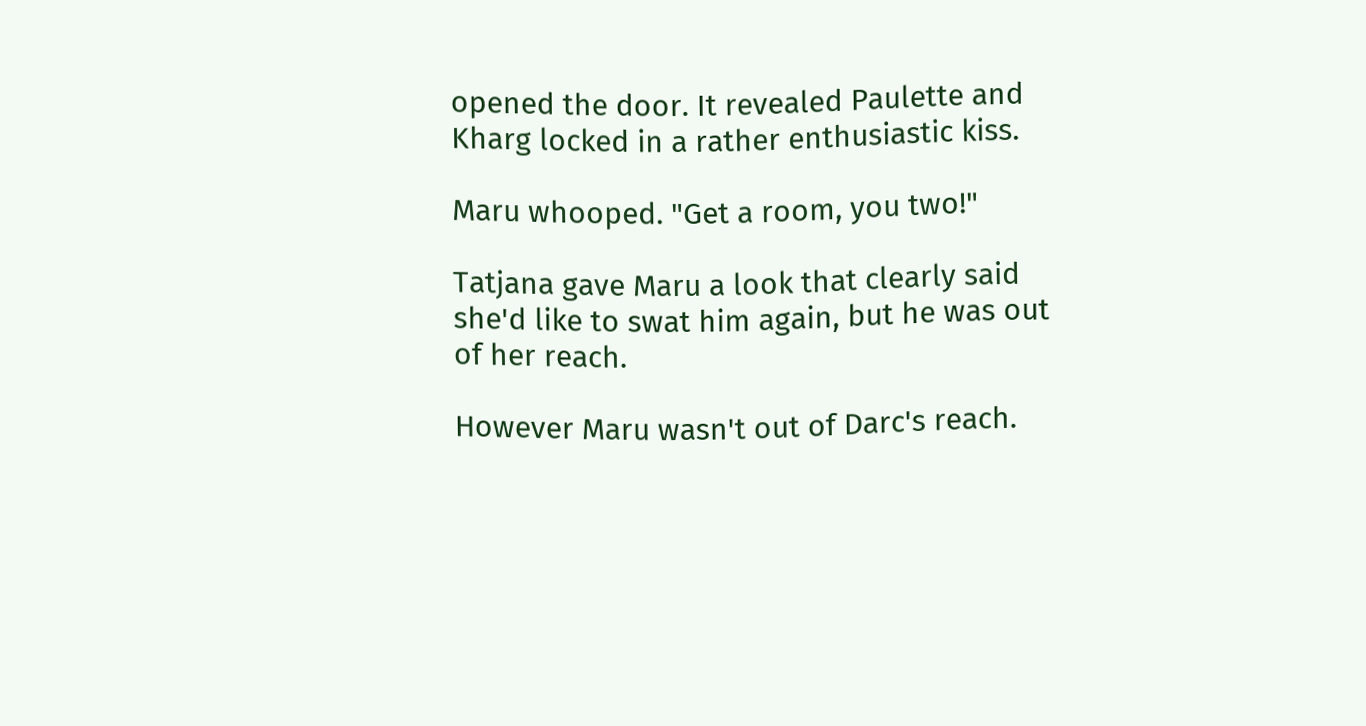opened the door. It revealed Paulette and Kharg locked in a rather enthusiastic kiss.

Maru whooped. "Get a room, you two!"

Tatjana gave Maru a look that clearly said she'd like to swat him again, but he was out of her reach.

However Maru wasn't out of Darc's reach.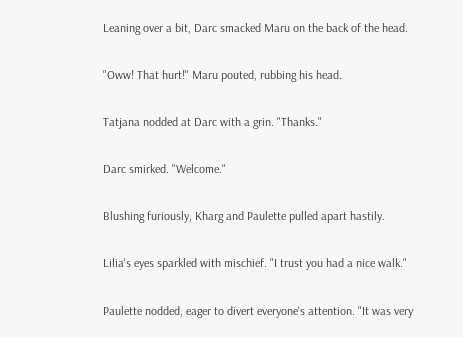Leaning over a bit, Darc smacked Maru on the back of the head.

"Oww! That hurt!" Maru pouted, rubbing his head.

Tatjana nodded at Darc with a grin. "Thanks."

Darc smirked. "Welcome."

Blushing furiously, Kharg and Paulette pulled apart hastily.

Lilia's eyes sparkled with mischief. "I trust you had a nice walk."

Paulette nodded, eager to divert everyone's attention. "It was very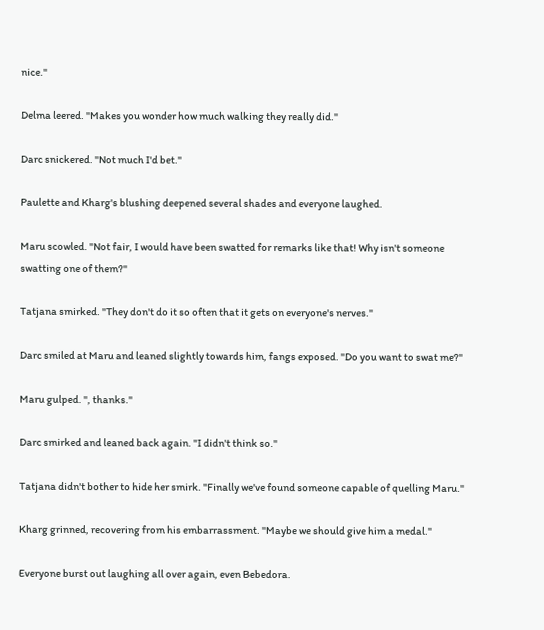nice."

Delma leered. "Makes you wonder how much walking they really did."

Darc snickered. "Not much I'd bet."

Paulette and Kharg's blushing deepened several shades and everyone laughed.

Maru scowled. "Not fair, I would have been swatted for remarks like that! Why isn't someone swatting one of them?"

Tatjana smirked. "They don't do it so often that it gets on everyone's nerves."

Darc smiled at Maru and leaned slightly towards him, fangs exposed. "Do you want to swat me?"

Maru gulped. ", thanks."

Darc smirked and leaned back again. "I didn't think so."

Tatjana didn't bother to hide her smirk. "Finally we've found someone capable of quelling Maru."

Kharg grinned, recovering from his embarrassment. "Maybe we should give him a medal."

Everyone burst out laughing all over again, even Bebedora.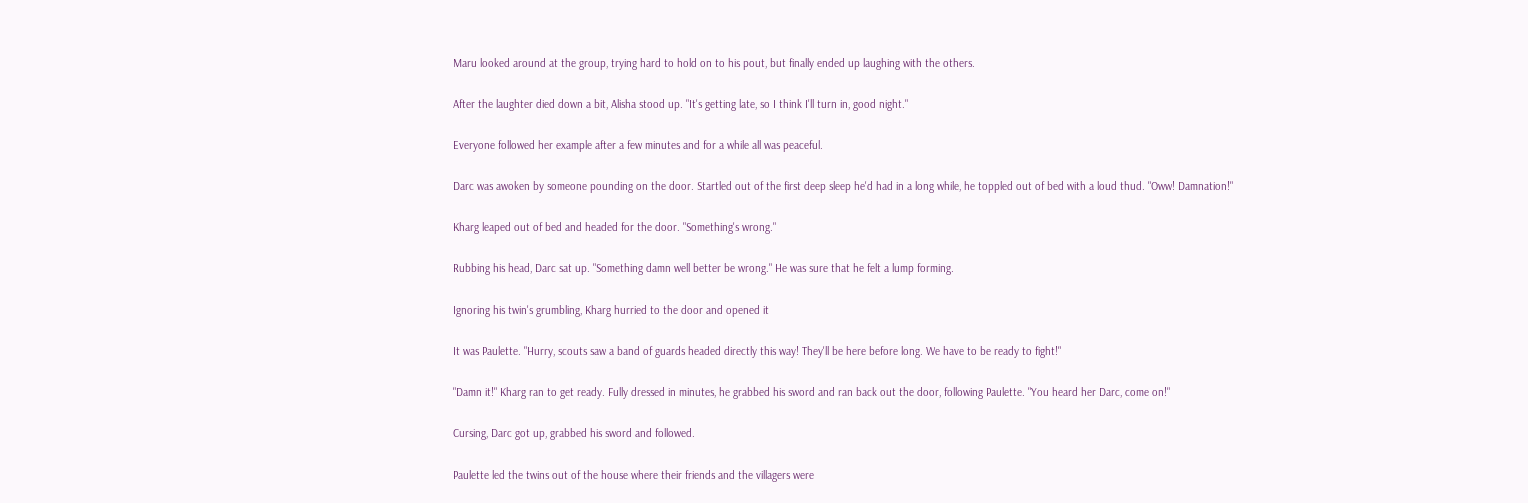Maru looked around at the group, trying hard to hold on to his pout, but finally ended up laughing with the others.

After the laughter died down a bit, Alisha stood up. "It's getting late, so I think I'll turn in, good night."

Everyone followed her example after a few minutes and for a while all was peaceful.

Darc was awoken by someone pounding on the door. Startled out of the first deep sleep he'd had in a long while, he toppled out of bed with a loud thud. "Oww! Damnation!"

Kharg leaped out of bed and headed for the door. "Something's wrong."

Rubbing his head, Darc sat up. "Something damn well better be wrong." He was sure that he felt a lump forming.

Ignoring his twin's grumbling, Kharg hurried to the door and opened it

It was Paulette. "Hurry, scouts saw a band of guards headed directly this way! They'll be here before long. We have to be ready to fight!"

"Damn it!" Kharg ran to get ready. Fully dressed in minutes, he grabbed his sword and ran back out the door, following Paulette. "You heard her Darc, come on!"

Cursing, Darc got up, grabbed his sword and followed.

Paulette led the twins out of the house where their friends and the villagers were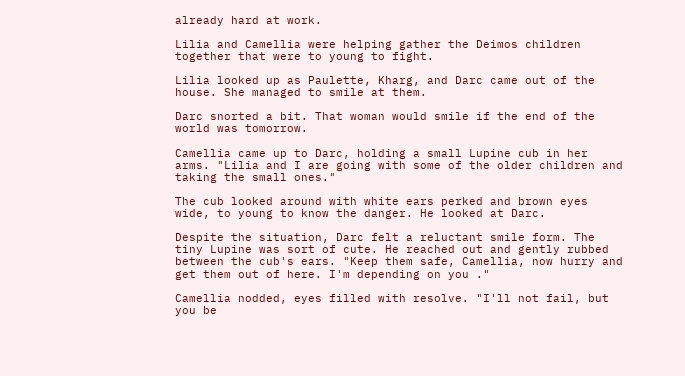already hard at work.

Lilia and Camellia were helping gather the Deimos children together that were to young to fight.

Lilia looked up as Paulette, Kharg, and Darc came out of the house. She managed to smile at them.

Darc snorted a bit. That woman would smile if the end of the world was tomorrow.

Camellia came up to Darc, holding a small Lupine cub in her arms. "Lilia and I are going with some of the older children and taking the small ones."

The cub looked around with white ears perked and brown eyes wide, to young to know the danger. He looked at Darc.

Despite the situation, Darc felt a reluctant smile form. The tiny Lupine was sort of cute. He reached out and gently rubbed between the cub's ears. "Keep them safe, Camellia, now hurry and get them out of here. I'm depending on you ."

Camellia nodded, eyes filled with resolve. "I'll not fail, but you be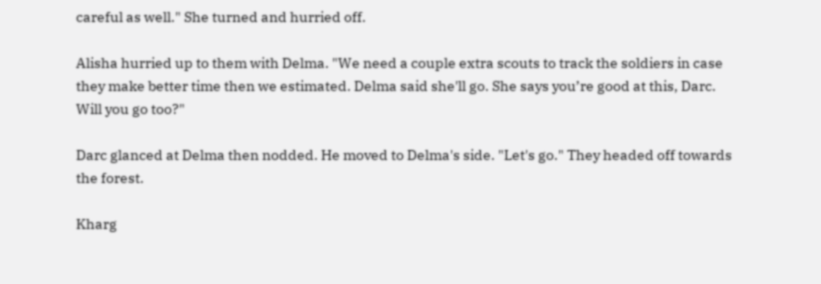careful as well." She turned and hurried off.

Alisha hurried up to them with Delma. "We need a couple extra scouts to track the soldiers in case they make better time then we estimated. Delma said she'll go. She says you’re good at this, Darc. Will you go too?"

Darc glanced at Delma then nodded. He moved to Delma's side. "Let's go." They headed off towards the forest.

Kharg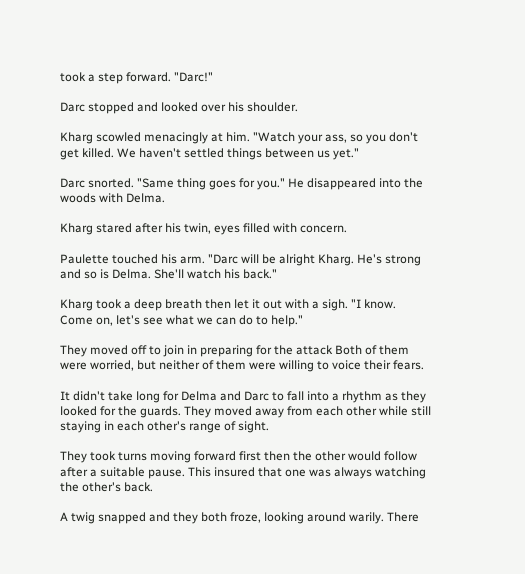took a step forward. "Darc!"

Darc stopped and looked over his shoulder.

Kharg scowled menacingly at him. "Watch your ass, so you don't get killed. We haven't settled things between us yet."

Darc snorted. "Same thing goes for you." He disappeared into the woods with Delma.

Kharg stared after his twin, eyes filled with concern.

Paulette touched his arm. "Darc will be alright Kharg. He's strong and so is Delma. She'll watch his back."

Kharg took a deep breath then let it out with a sigh. "I know. Come on, let's see what we can do to help."

They moved off to join in preparing for the attack Both of them were worried, but neither of them were willing to voice their fears.

It didn't take long for Delma and Darc to fall into a rhythm as they looked for the guards. They moved away from each other while still staying in each other's range of sight.

They took turns moving forward first then the other would follow after a suitable pause. This insured that one was always watching the other's back.

A twig snapped and they both froze, looking around warily. There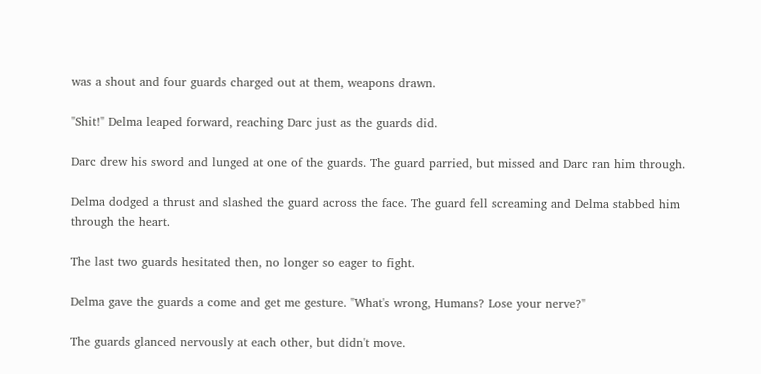was a shout and four guards charged out at them, weapons drawn.

"Shit!" Delma leaped forward, reaching Darc just as the guards did.

Darc drew his sword and lunged at one of the guards. The guard parried, but missed and Darc ran him through.

Delma dodged a thrust and slashed the guard across the face. The guard fell screaming and Delma stabbed him through the heart.

The last two guards hesitated then, no longer so eager to fight.

Delma gave the guards a come and get me gesture. "What's wrong, Humans? Lose your nerve?"

The guards glanced nervously at each other, but didn't move.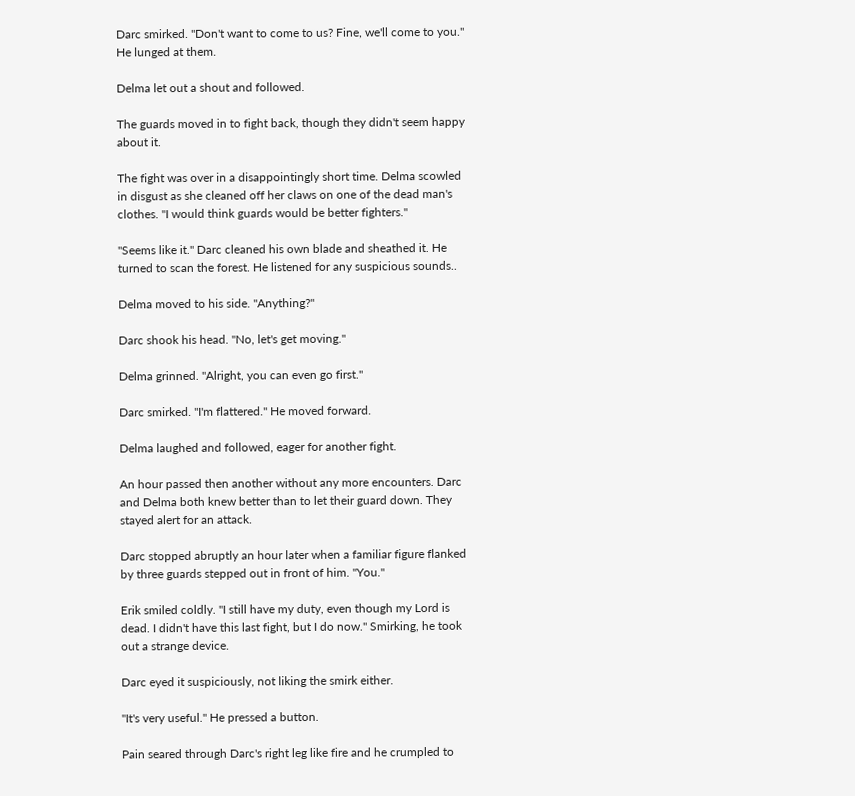Darc smirked. "Don't want to come to us? Fine, we'll come to you." He lunged at them.

Delma let out a shout and followed.

The guards moved in to fight back, though they didn't seem happy about it.

The fight was over in a disappointingly short time. Delma scowled in disgust as she cleaned off her claws on one of the dead man's clothes. "I would think guards would be better fighters."

"Seems like it." Darc cleaned his own blade and sheathed it. He turned to scan the forest. He listened for any suspicious sounds..

Delma moved to his side. "Anything?"

Darc shook his head. "No, let's get moving."

Delma grinned. "Alright, you can even go first."

Darc smirked. "I'm flattered." He moved forward.

Delma laughed and followed, eager for another fight.

An hour passed then another without any more encounters. Darc and Delma both knew better than to let their guard down. They stayed alert for an attack.

Darc stopped abruptly an hour later when a familiar figure flanked by three guards stepped out in front of him. "You."

Erik smiled coldly. "I still have my duty, even though my Lord is dead. I didn't have this last fight, but I do now." Smirking, he took out a strange device.

Darc eyed it suspiciously, not liking the smirk either.

"It's very useful." He pressed a button.

Pain seared through Darc's right leg like fire and he crumpled to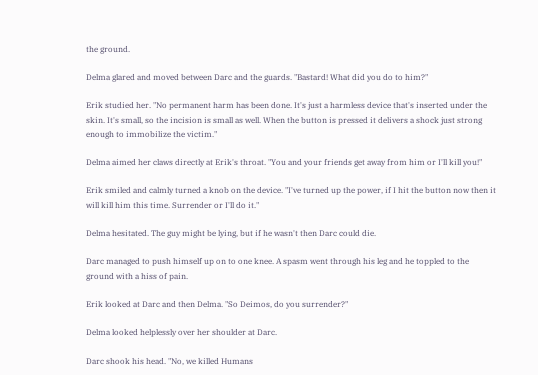the ground.

Delma glared and moved between Darc and the guards. "Bastard! What did you do to him?"

Erik studied her. "No permanent harm has been done. It's just a harmless device that's inserted under the skin. It's small, so the incision is small as well. When the button is pressed it delivers a shock just strong enough to immobilize the victim."

Delma aimed her claws directly at Erik's throat. "You and your friends get away from him or I'll kill you!"

Erik smiled and calmly turned a knob on the device. "I've turned up the power, if I hit the button now then it will kill him this time. Surrender or I'll do it."

Delma hesitated. The guy might be lying, but if he wasn't then Darc could die.

Darc managed to push himself up on to one knee. A spasm went through his leg and he toppled to the ground with a hiss of pain.

Erik looked at Darc and then Delma. "So Deimos, do you surrender?"

Delma looked helplessly over her shoulder at Darc.

Darc shook his head. "No, we killed Humans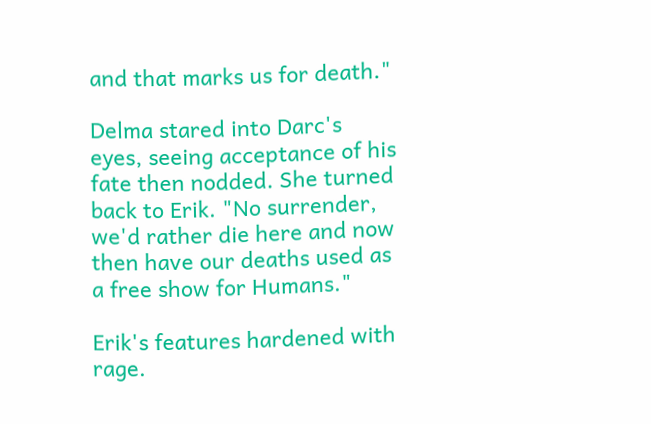and that marks us for death."

Delma stared into Darc's eyes, seeing acceptance of his fate then nodded. She turned back to Erik. "No surrender, we'd rather die here and now then have our deaths used as a free show for Humans."

Erik's features hardened with rage.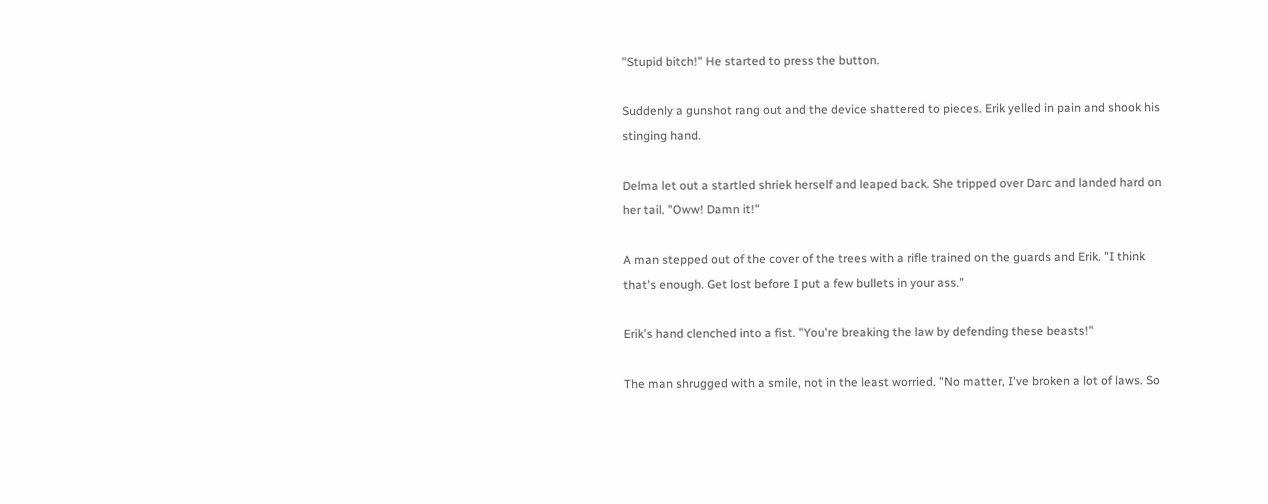"Stupid bitch!" He started to press the button.

Suddenly a gunshot rang out and the device shattered to pieces. Erik yelled in pain and shook his stinging hand.

Delma let out a startled shriek herself and leaped back. She tripped over Darc and landed hard on her tail. "Oww! Damn it!"

A man stepped out of the cover of the trees with a rifle trained on the guards and Erik. "I think that's enough. Get lost before I put a few bullets in your ass."

Erik's hand clenched into a fist. "You're breaking the law by defending these beasts!"

The man shrugged with a smile, not in the least worried. "No matter, I've broken a lot of laws. So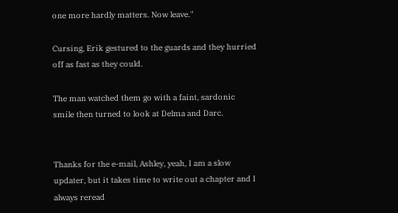one more hardly matters. Now leave."

Cursing, Erik gestured to the guards and they hurried off as fast as they could.

The man watched them go with a faint, sardonic smile then turned to look at Delma and Darc.


Thanks for the e-mail, Ashley, yeah, I am a slow updater, but it takes time to write out a chapter and I always reread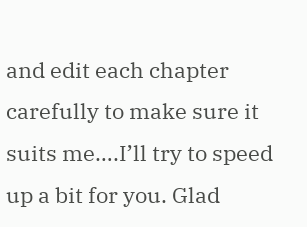and edit each chapter carefully to make sure it suits me….I’ll try to speed up a bit for you. Glad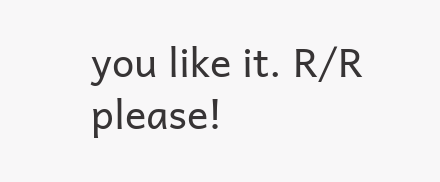you like it. R/R please!